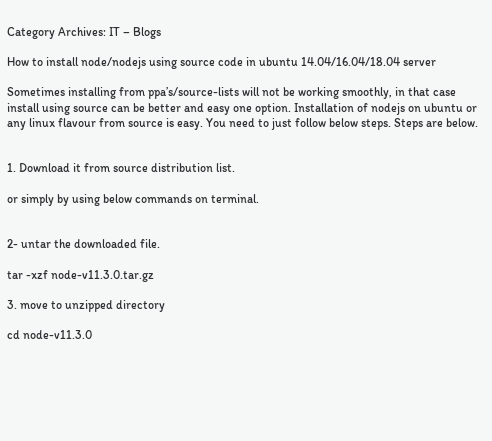Category Archives: IT – Blogs

How to install node/nodejs using source code in ubuntu 14.04/16.04/18.04 server

Sometimes installing from ppa’s/source-lists will not be working smoothly, in that case install using source can be better and easy one option. Installation of nodejs on ubuntu or any linux flavour from source is easy. You need to just follow below steps. Steps are below.


1. Download it from source distribution list.

or simply by using below commands on terminal.


2- untar the downloaded file.

tar -xzf node-v11.3.0.tar.gz

3. move to unzipped directory

cd node-v11.3.0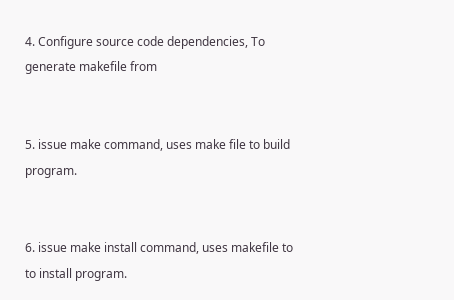4. Configure source code dependencies, To generate makefile from


5. issue make command, uses make file to build program.


6. issue make install command, uses makefile to to install program.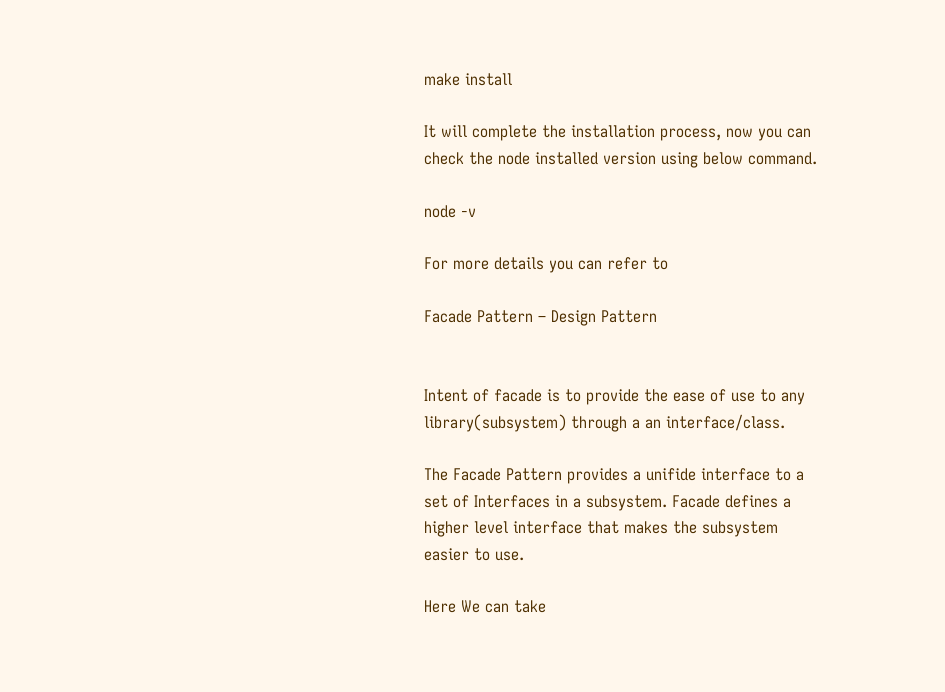make install

It will complete the installation process, now you can check the node installed version using below command.

node -v

For more details you can refer to

Facade Pattern – Design Pattern


Intent of facade is to provide the ease of use to any library(subsystem) through a an interface/class.

The Facade Pattern provides a unifide interface to a set of Interfaces in a subsystem. Facade defines a higher level interface that makes the subsystem easier to use.

Here We can take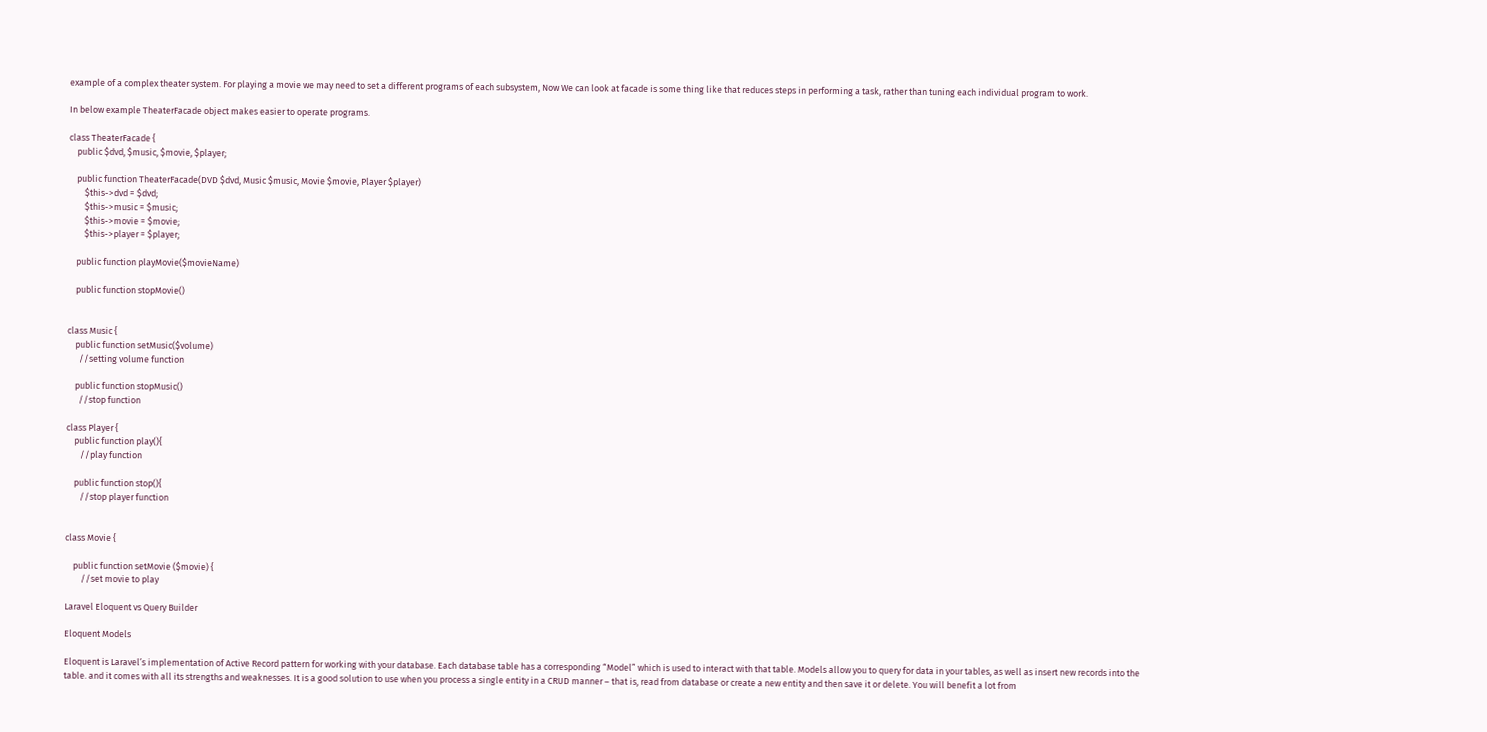example of a complex theater system. For playing a movie we may need to set a different programs of each subsystem, Now We can look at facade is some thing like that reduces steps in performing a task, rather than tuning each individual program to work.

In below example TheaterFacade object makes easier to operate programs.

class TheaterFacade {
    public $dvd, $music, $movie, $player;

    public function TheaterFacade(DVD $dvd, Music $music, Movie $movie, Player $player)
        $this->dvd = $dvd;
        $this->music = $music;
        $this->movie = $movie;
        $this->player = $player;

    public function playMovie($movieName)

    public function stopMovie()


class Music {
    public function setMusic($volume)
      //setting volume function

    public function stopMusic()
      //stop function

class Player {
    public function play(){
       //play function

    public function stop(){
       //stop player function


class Movie {

    public function setMovie ($movie) {
        //set movie to play

Laravel Eloquent vs Query Builder

Eloquent Models

Eloquent is Laravel’s implementation of Active Record pattern for working with your database. Each database table has a corresponding “Model” which is used to interact with that table. Models allow you to query for data in your tables, as well as insert new records into the table. and it comes with all its strengths and weaknesses. It is a good solution to use when you process a single entity in a CRUD manner – that is, read from database or create a new entity and then save it or delete. You will benefit a lot from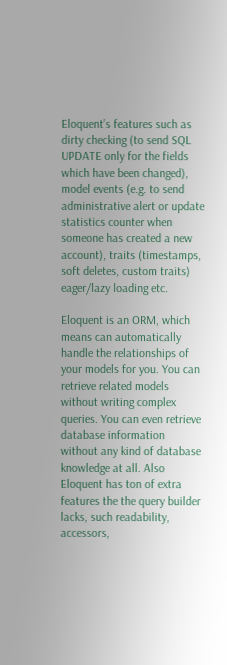Eloquent’s features such as dirty checking (to send SQL UPDATE only for the fields which have been changed), model events (e.g. to send administrative alert or update statistics counter when someone has created a new account), traits (timestamps, soft deletes, custom traits) eager/lazy loading etc.

Eloquent is an ORM, which means can automatically handle the relationships of your models for you. You can retrieve related models without writing complex queries. You can even retrieve database information without any kind of database knowledge at all. Also Eloquent has ton of extra features the the query builder lacks, such readability, accessors,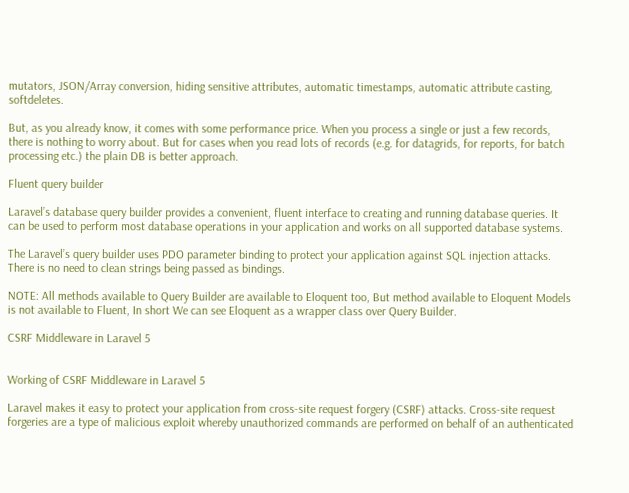mutators, JSON/Array conversion, hiding sensitive attributes, automatic timestamps, automatic attribute casting, softdeletes.

But, as you already know, it comes with some performance price. When you process a single or just a few records, there is nothing to worry about. But for cases when you read lots of records (e.g. for datagrids, for reports, for batch processing etc.) the plain DB is better approach.

Fluent query builder

Laravel’s database query builder provides a convenient, fluent interface to creating and running database queries. It can be used to perform most database operations in your application and works on all supported database systems.

The Laravel’s query builder uses PDO parameter binding to protect your application against SQL injection attacks. There is no need to clean strings being passed as bindings.

NOTE: All methods available to Query Builder are available to Eloquent too, But method available to Eloquent Models is not available to Fluent, In short We can see Eloquent as a wrapper class over Query Builder.

CSRF Middleware in Laravel 5


Working of CSRF Middleware in Laravel 5

Laravel makes it easy to protect your application from cross-site request forgery (CSRF) attacks. Cross-site request forgeries are a type of malicious exploit whereby unauthorized commands are performed on behalf of an authenticated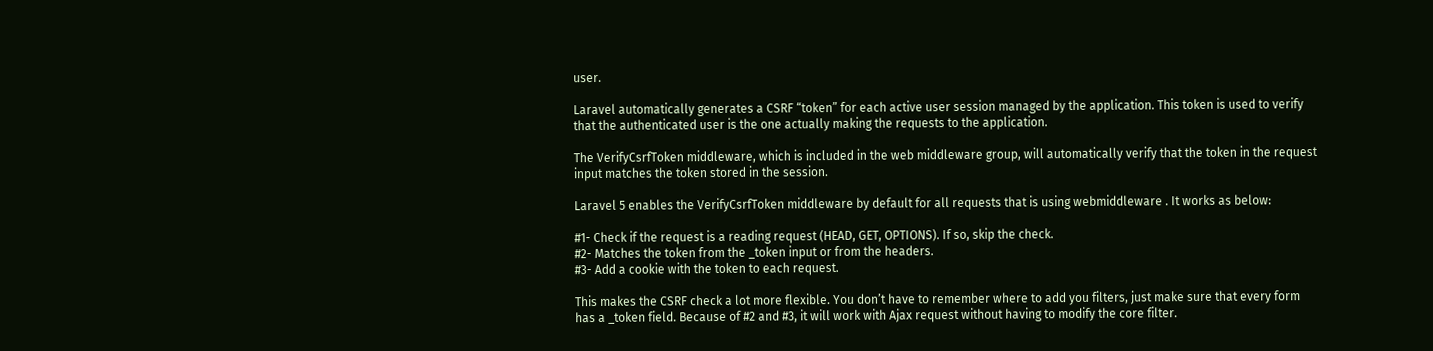user.

Laravel automatically generates a CSRF “token” for each active user session managed by the application. This token is used to verify that the authenticated user is the one actually making the requests to the application.

The VerifyCsrfToken middleware, which is included in the web middleware group, will automatically verify that the token in the request input matches the token stored in the session.

Laravel 5 enables the VerifyCsrfToken middleware by default for all requests that is using webmiddleware . It works as below:

#1- Check if the request is a reading request (HEAD, GET, OPTIONS). If so, skip the check.
#2- Matches the token from the _token input or from the headers.
#3- Add a cookie with the token to each request.

This makes the CSRF check a lot more flexible. You don’t have to remember where to add you filters, just make sure that every form has a _token field. Because of #2 and #3, it will work with Ajax request without having to modify the core filter.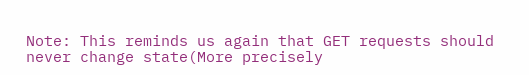Note: This reminds us again that GET requests should never change state(More precisely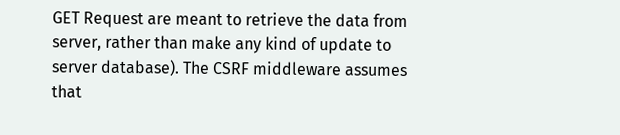GET Request are meant to retrieve the data from server, rather than make any kind of update to server database). The CSRF middleware assumes that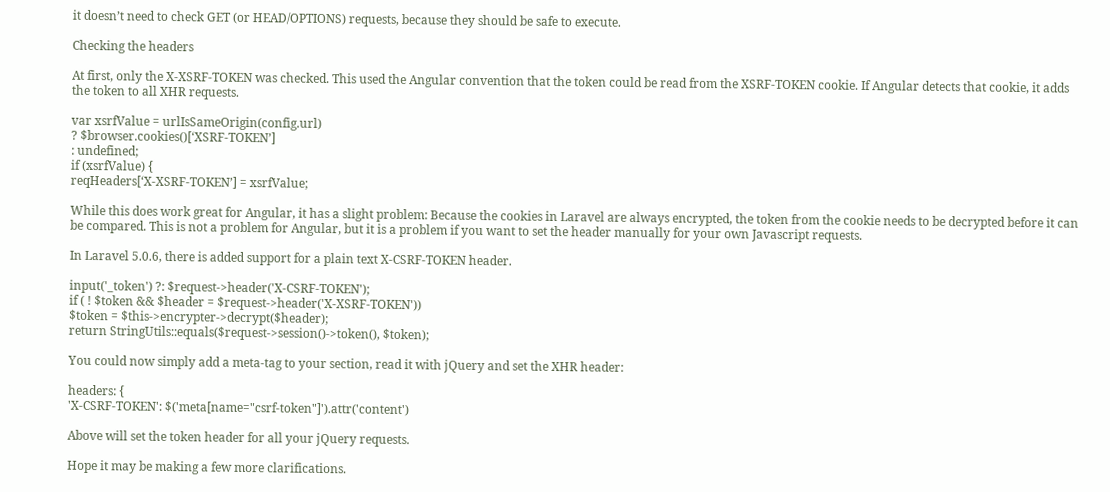it doesn’t need to check GET (or HEAD/OPTIONS) requests, because they should be safe to execute.

Checking the headers

At first, only the X-XSRF-TOKEN was checked. This used the Angular convention that the token could be read from the XSRF-TOKEN cookie. If Angular detects that cookie, it adds the token to all XHR requests.

var xsrfValue = urlIsSameOrigin(config.url)
? $browser.cookies()[‘XSRF-TOKEN’]
: undefined;
if (xsrfValue) {
reqHeaders[‘X-XSRF-TOKEN’] = xsrfValue;

While this does work great for Angular, it has a slight problem: Because the cookies in Laravel are always encrypted, the token from the cookie needs to be decrypted before it can be compared. This is not a problem for Angular, but it is a problem if you want to set the header manually for your own Javascript requests.

In Laravel 5.0.6, there is added support for a plain text X-CSRF-TOKEN header.

input('_token') ?: $request->header('X-CSRF-TOKEN');
if ( ! $token && $header = $request->header('X-XSRF-TOKEN'))
$token = $this->encrypter->decrypt($header);
return StringUtils::equals($request->session()->token(), $token);

You could now simply add a meta-tag to your section, read it with jQuery and set the XHR header:

headers: {
'X-CSRF-TOKEN': $('meta[name="csrf-token"]').attr('content')

Above will set the token header for all your jQuery requests.

Hope it may be making a few more clarifications.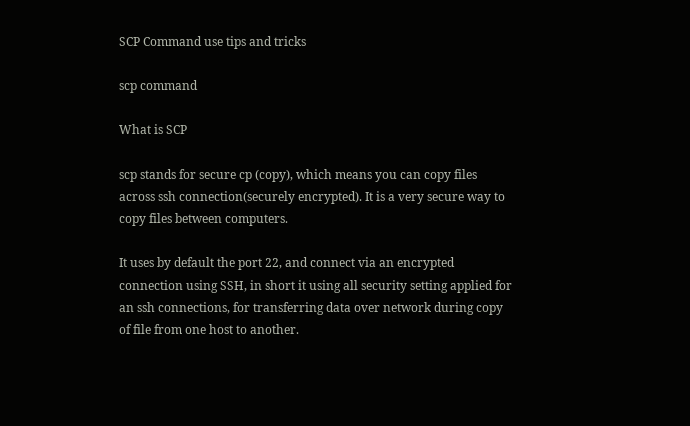SCP Command use tips and tricks

scp command

What is SCP

scp stands for secure cp (copy), which means you can copy files across ssh connection(securely encrypted). It is a very secure way to copy files between computers.

It uses by default the port 22, and connect via an encrypted connection using SSH, in short it using all security setting applied for an ssh connections, for transferring data over network during copy of file from one host to another.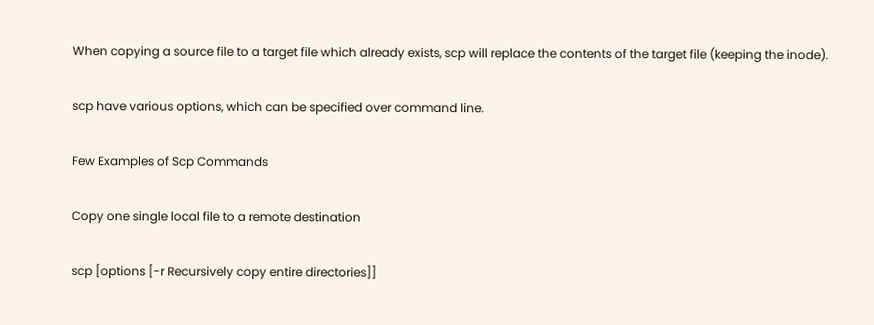When copying a source file to a target file which already exists, scp will replace the contents of the target file (keeping the inode).

scp have various options, which can be specified over command line.

Few Examples of Scp Commands

Copy one single local file to a remote destination

scp [options [-r Recursively copy entire directories]]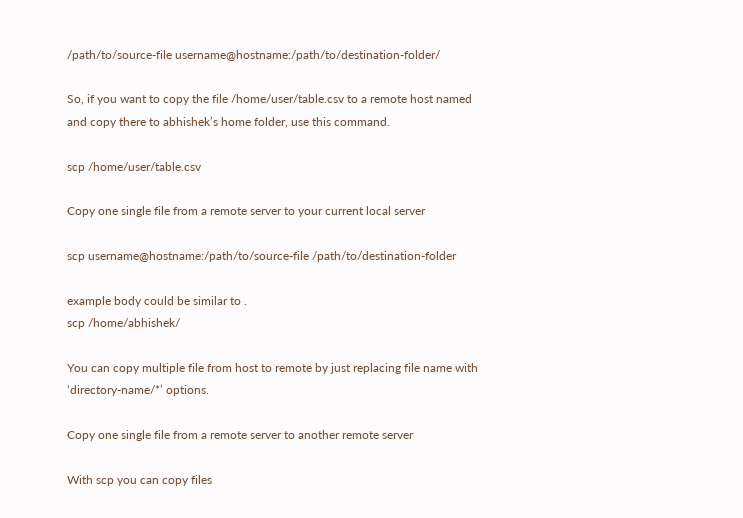/path/to/source-file username@hostname:/path/to/destination-folder/

So, if you want to copy the file /home/user/table.csv to a remote host named and copy there to abhishek’s home folder, use this command.

scp /home/user/table.csv

Copy one single file from a remote server to your current local server

scp username@hostname:/path/to/source-file /path/to/destination-folder

example body could be similar to .
scp /home/abhishek/

You can copy multiple file from host to remote by just replacing file name with ‘directory-name/*’ options.

Copy one single file from a remote server to another remote server

With scp you can copy files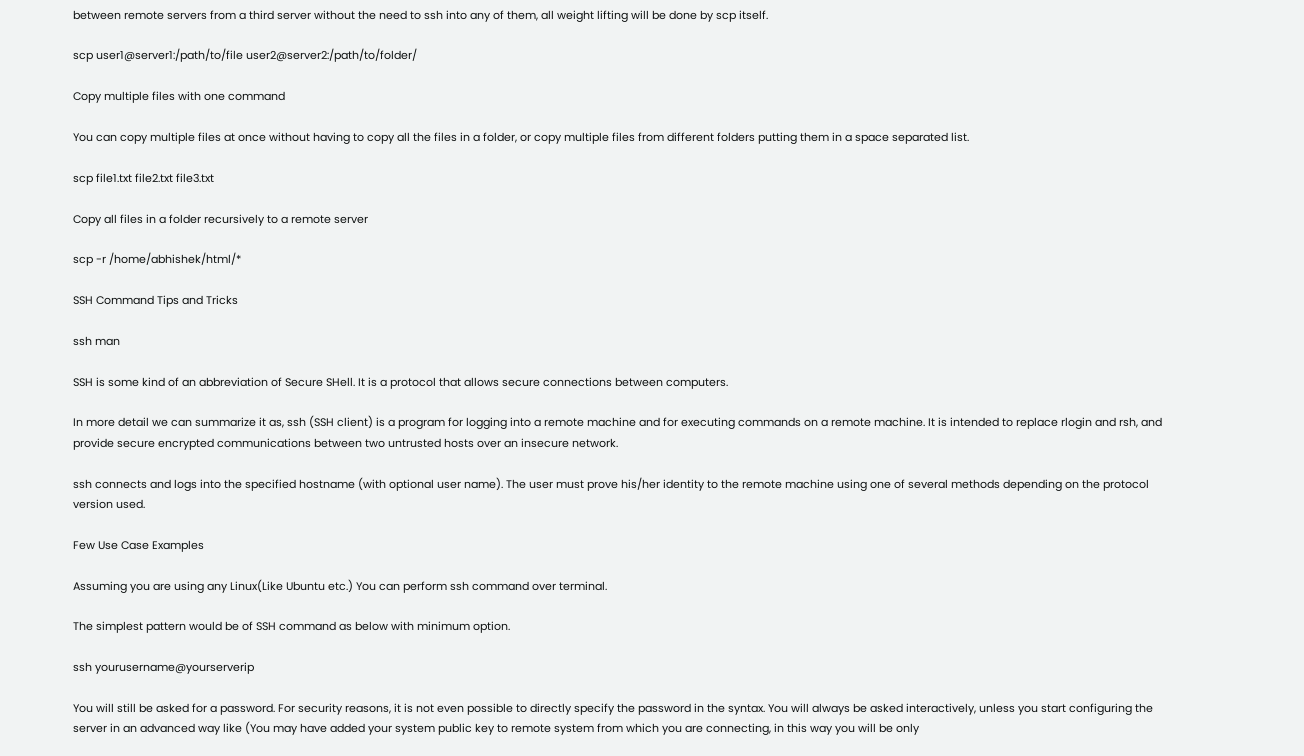between remote servers from a third server without the need to ssh into any of them, all weight lifting will be done by scp itself.

scp user1@server1:/path/to/file user2@server2:/path/to/folder/

Copy multiple files with one command

You can copy multiple files at once without having to copy all the files in a folder, or copy multiple files from different folders putting them in a space separated list.

scp file1.txt file2.txt file3.txt

Copy all files in a folder recursively to a remote server

scp -r /home/abhishek/html/*

SSH Command Tips and Tricks

ssh man

SSH is some kind of an abbreviation of Secure SHell. It is a protocol that allows secure connections between computers.

In more detail we can summarize it as, ssh (SSH client) is a program for logging into a remote machine and for executing commands on a remote machine. It is intended to replace rlogin and rsh, and provide secure encrypted communications between two untrusted hosts over an insecure network.

ssh connects and logs into the specified hostname (with optional user name). The user must prove his/her identity to the remote machine using one of several methods depending on the protocol version used.

Few Use Case Examples

Assuming you are using any Linux(Like Ubuntu etc.) You can perform ssh command over terminal.

The simplest pattern would be of SSH command as below with minimum option.

ssh yourusername@yourserverip

You will still be asked for a password. For security reasons, it is not even possible to directly specify the password in the syntax. You will always be asked interactively, unless you start configuring the server in an advanced way like (You may have added your system public key to remote system from which you are connecting, in this way you will be only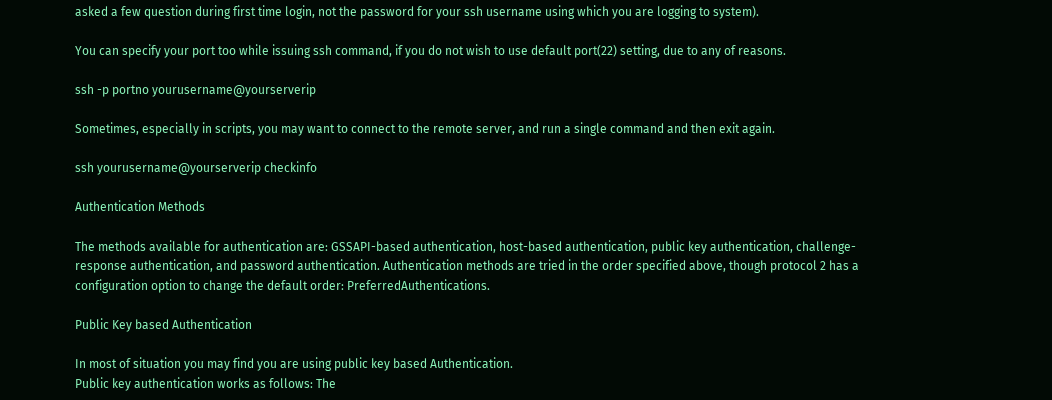asked a few question during first time login, not the password for your ssh username using which you are logging to system).

You can specify your port too while issuing ssh command, if you do not wish to use default port(22) setting, due to any of reasons.

ssh -p portno yourusername@yourserverip

Sometimes, especially in scripts, you may want to connect to the remote server, and run a single command and then exit again.

ssh yourusername@yourserverip checkinfo

Authentication Methods

The methods available for authentication are: GSSAPI-based authentication, host-based authentication, public key authentication, challenge-response authentication, and password authentication. Authentication methods are tried in the order specified above, though protocol 2 has a configuration option to change the default order: PreferredAuthentications.

Public Key based Authentication

In most of situation you may find you are using public key based Authentication.
Public key authentication works as follows: The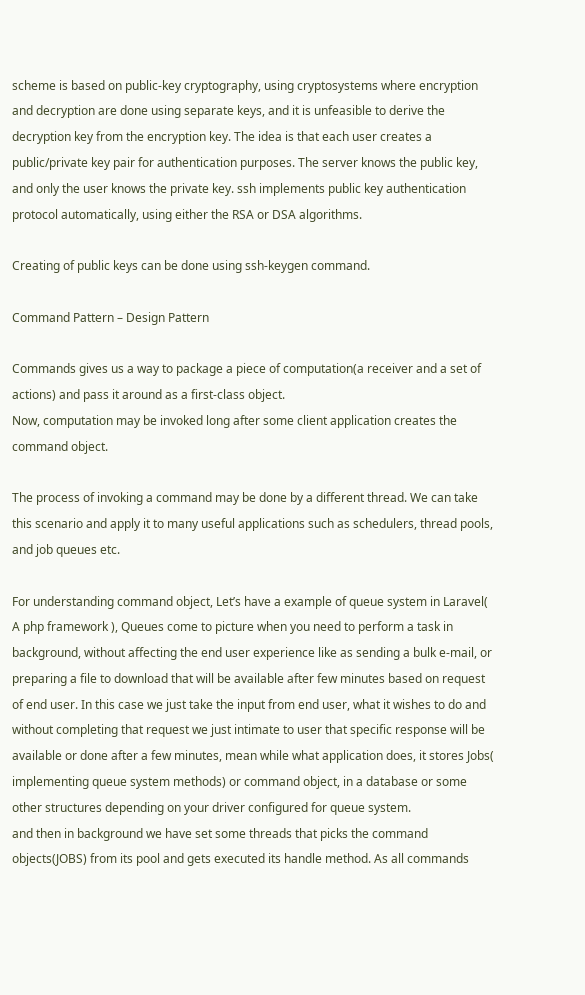scheme is based on public-key cryptography, using cryptosystems where encryption and decryption are done using separate keys, and it is unfeasible to derive the decryption key from the encryption key. The idea is that each user creates a public/private key pair for authentication purposes. The server knows the public key, and only the user knows the private key. ssh implements public key authentication protocol automatically, using either the RSA or DSA algorithms.

Creating of public keys can be done using ssh-keygen command.

Command Pattern – Design Pattern

Commands gives us a way to package a piece of computation(a receiver and a set of actions) and pass it around as a first-class object.
Now, computation may be invoked long after some client application creates the command object.

The process of invoking a command may be done by a different thread. We can take this scenario and apply it to many useful applications such as schedulers, thread pools, and job queues etc.

For understanding command object, Let’s have a example of queue system in Laravel( A php framework ), Queues come to picture when you need to perform a task in background, without affecting the end user experience like as sending a bulk e-mail, or preparing a file to download that will be available after few minutes based on request of end user. In this case we just take the input from end user, what it wishes to do and without completing that request we just intimate to user that specific response will be available or done after a few minutes, mean while what application does, it stores Jobs( implementing queue system methods) or command object, in a database or some other structures depending on your driver configured for queue system.
and then in background we have set some threads that picks the command objects(JOBS) from its pool and gets executed its handle method. As all commands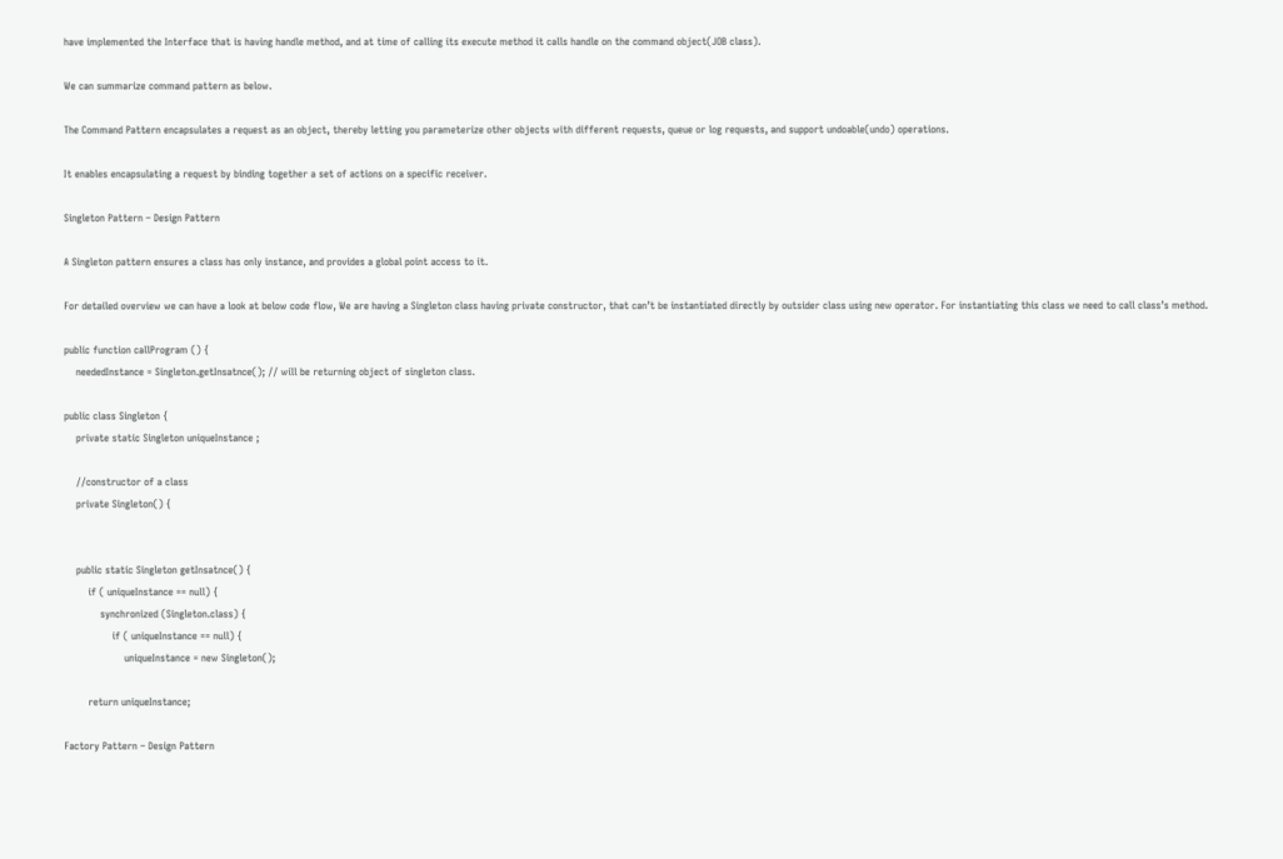have implemented the Interface that is having handle method, and at time of calling its execute method it calls handle on the command object(JOB class).

We can summarize command pattern as below.

The Command Pattern encapsulates a request as an object, thereby letting you parameterize other objects with different requests, queue or log requests, and support undoable(undo) operations.

It enables encapsulating a request by binding together a set of actions on a specific receiver.

Singleton Pattern – Design Pattern

A Singleton pattern ensures a class has only instance, and provides a global point access to it.

For detailed overview we can have a look at below code flow, We are having a Singleton class having private constructor, that can’t be instantiated directly by outsider class using new operator. For instantiating this class we need to call class’s method.

public function callProgram () {
    neededInstance = Singleton.getInsatnce(); // will be returning object of singleton class.

public class Singleton {
    private static Singleton uniqueInstance ;

    //constructor of a class
    private Singleton() {


    public static Singleton getInsatnce() {
        if ( uniqueInstance == null) {
            synchronized (Singleton.class) {
                if ( uniqueInstance == null) {
                    uniqueInstance = new Singleton();

        return uniqueInstance;

Factory Pattern – Design Pattern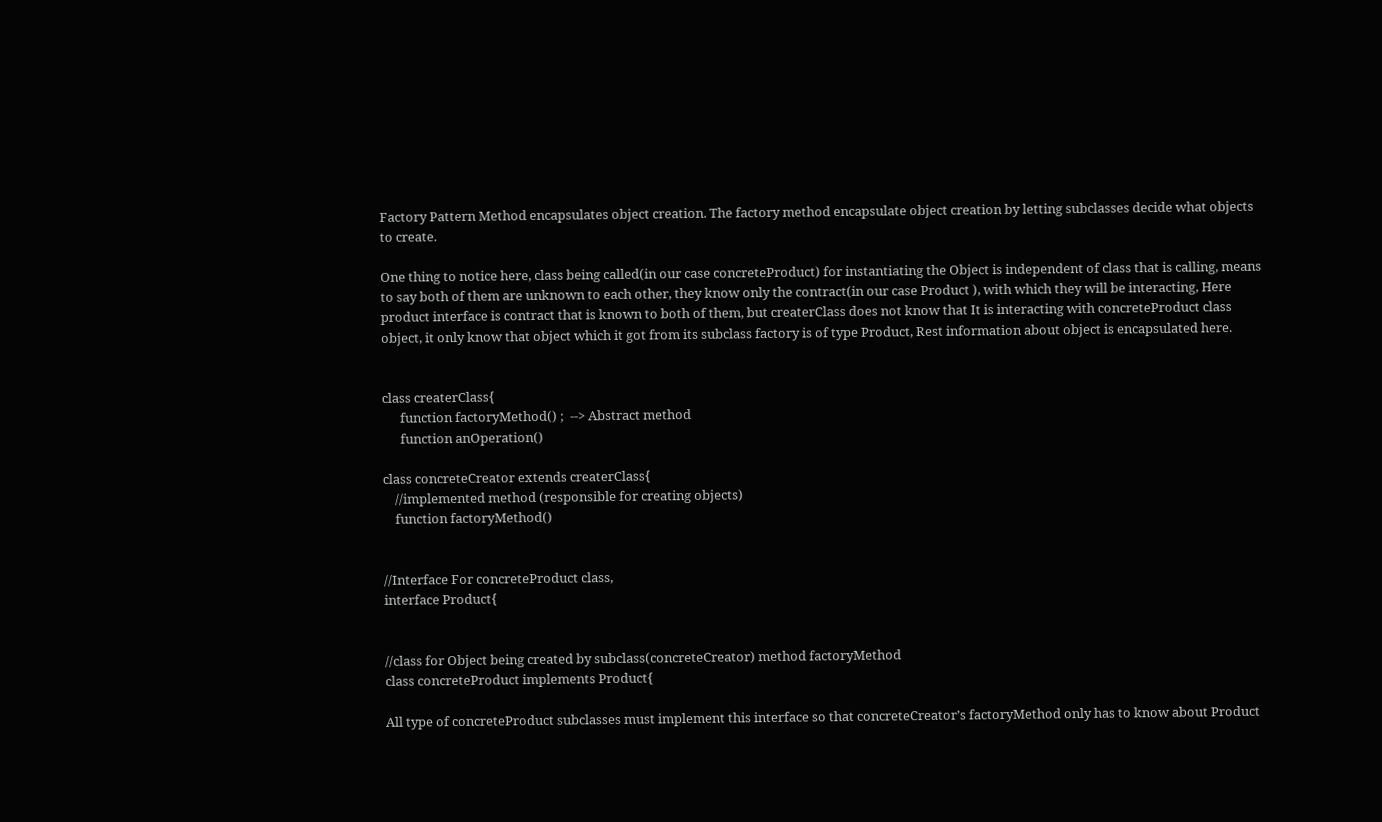Factory Pattern Method encapsulates object creation. The factory method encapsulate object creation by letting subclasses decide what objects to create.

One thing to notice here, class being called(in our case concreteProduct) for instantiating the Object is independent of class that is calling, means to say both of them are unknown to each other, they know only the contract(in our case Product ), with which they will be interacting, Here product interface is contract that is known to both of them, but createrClass does not know that It is interacting with concreteProduct class object, it only know that object which it got from its subclass factory is of type Product, Rest information about object is encapsulated here.


class createrClass{
      function factoryMethod() ;  --> Abstract method
      function anOperation()

class concreteCreator extends createrClass{
    //implemented method (responsible for creating objects)
    function factoryMethod()


//Interface For concreteProduct class,
interface Product{


//class for Object being created by subclass(concreteCreator) method factoryMethod
class concreteProduct implements Product{

All type of concreteProduct subclasses must implement this interface so that concreteCreator’s factoryMethod only has to know about Product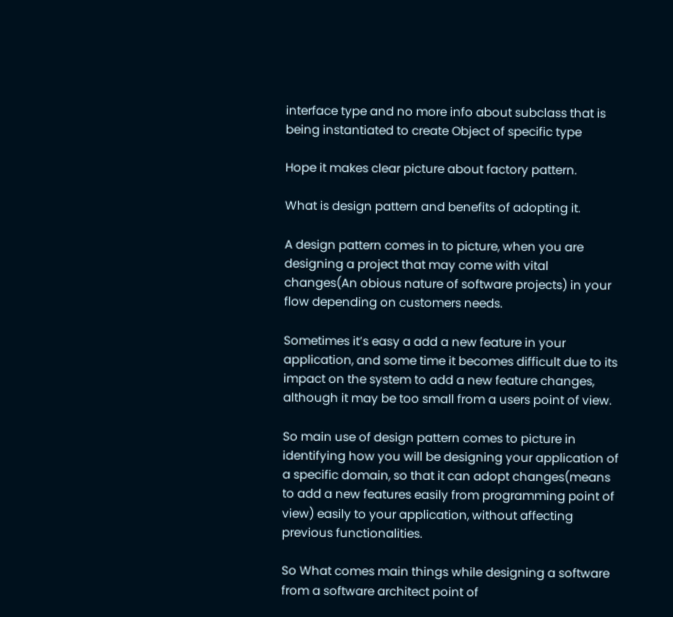interface type and no more info about subclass that is being instantiated to create Object of specific type

Hope it makes clear picture about factory pattern.

What is design pattern and benefits of adopting it.

A design pattern comes in to picture, when you are designing a project that may come with vital changes(An obious nature of software projects) in your flow depending on customers needs.

Sometimes it’s easy a add a new feature in your application, and some time it becomes difficult due to its impact on the system to add a new feature changes, although it may be too small from a users point of view.

So main use of design pattern comes to picture in identifying how you will be designing your application of a specific domain, so that it can adopt changes(means to add a new features easily from programming point of view) easily to your application, without affecting previous functionalities.

So What comes main things while designing a software from a software architect point of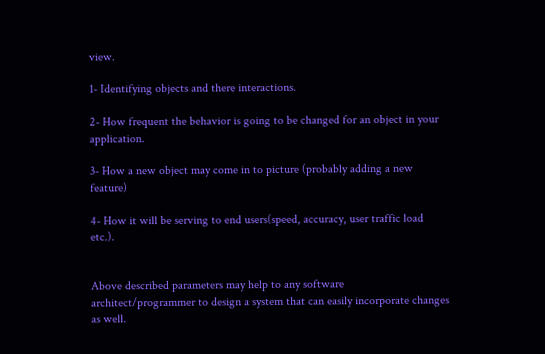view.

1- Identifying objects and there interactions.

2- How frequent the behavior is going to be changed for an object in your application.

3- How a new object may come in to picture (probably adding a new feature)

4- How it will be serving to end users(speed, accuracy, user traffic load etc.).


Above described parameters may help to any software architect/programmer to design a system that can easily incorporate changes as well.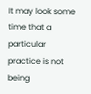It may look some time that a particular practice is not being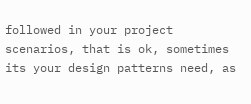followed in your project scenarios, that is ok, sometimes its your design patterns need, as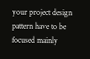your project design pattern have to be focused mainly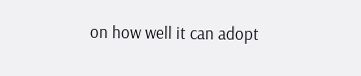on how well it can adopt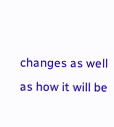changes as well as how it will be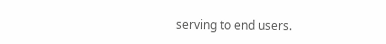serving to end users.